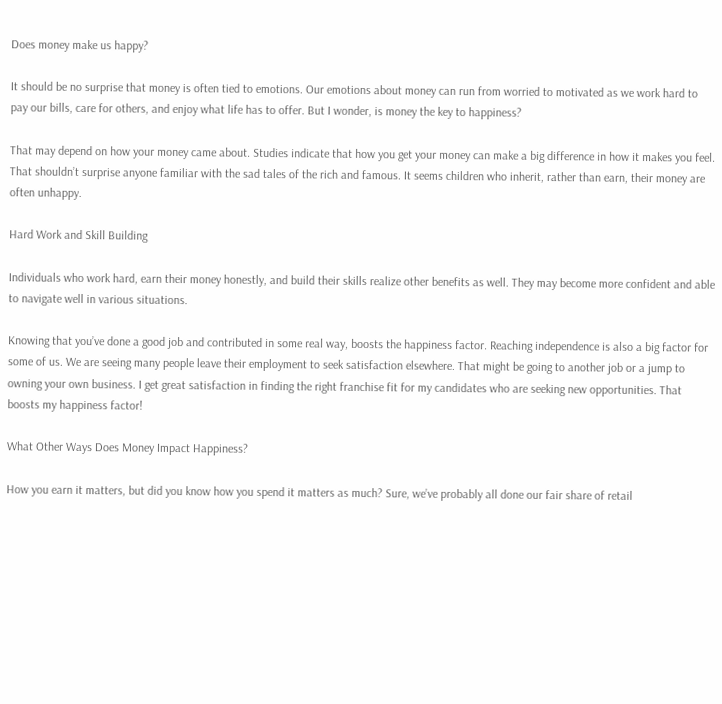Does money make us happy?

It should be no surprise that money is often tied to emotions. Our emotions about money can run from worried to motivated as we work hard to pay our bills, care for others, and enjoy what life has to offer. But I wonder, is money the key to happiness?

That may depend on how your money came about. Studies indicate that how you get your money can make a big difference in how it makes you feel. That shouldn’t surprise anyone familiar with the sad tales of the rich and famous. It seems children who inherit, rather than earn, their money are often unhappy.

Hard Work and Skill Building

Individuals who work hard, earn their money honestly, and build their skills realize other benefits as well. They may become more confident and able to navigate well in various situations.

Knowing that you’ve done a good job and contributed in some real way, boosts the happiness factor. Reaching independence is also a big factor for some of us. We are seeing many people leave their employment to seek satisfaction elsewhere. That might be going to another job or a jump to owning your own business. I get great satisfaction in finding the right franchise fit for my candidates who are seeking new opportunities. That boosts my happiness factor!

What Other Ways Does Money Impact Happiness?

How you earn it matters, but did you know how you spend it matters as much? Sure, we’ve probably all done our fair share of retail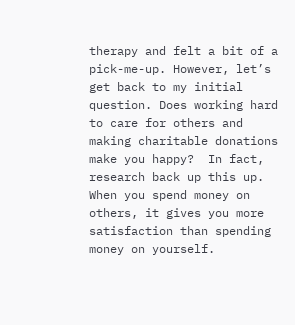therapy and felt a bit of a pick-me-up. However, let’s get back to my initial question. Does working hard to care for others and making charitable donations make you happy?  In fact, research back up this up. When you spend money on others, it gives you more satisfaction than spending money on yourself.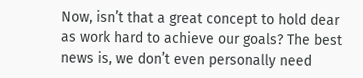Now, isn’t that a great concept to hold dear as work hard to achieve our goals? The best news is, we don’t even personally need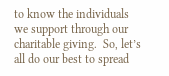to know the individuals we support through our charitable giving.  So, let’s all do our best to spread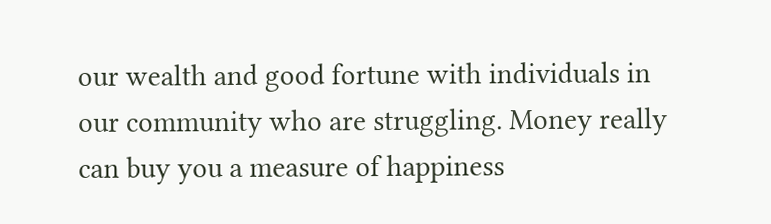our wealth and good fortune with individuals in our community who are struggling. Money really can buy you a measure of happiness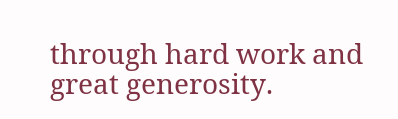through hard work and great generosity.